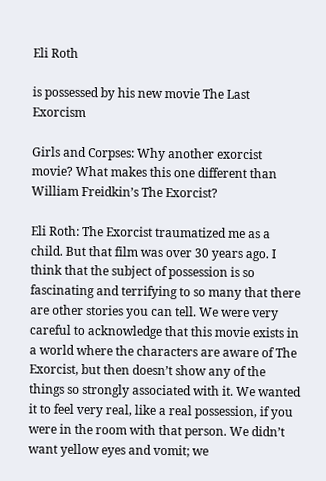Eli Roth

is possessed by his new movie The Last Exorcism

Girls and Corpses: Why another exorcist movie? What makes this one different than William Freidkin’s The Exorcist?

Eli Roth: The Exorcist traumatized me as a child. But that film was over 30 years ago. I think that the subject of possession is so fascinating and terrifying to so many that there are other stories you can tell. We were very careful to acknowledge that this movie exists in a world where the characters are aware of The Exorcist, but then doesn’t show any of the things so strongly associated with it. We wanted it to feel very real, like a real possession, if you were in the room with that person. We didn’t want yellow eyes and vomit; we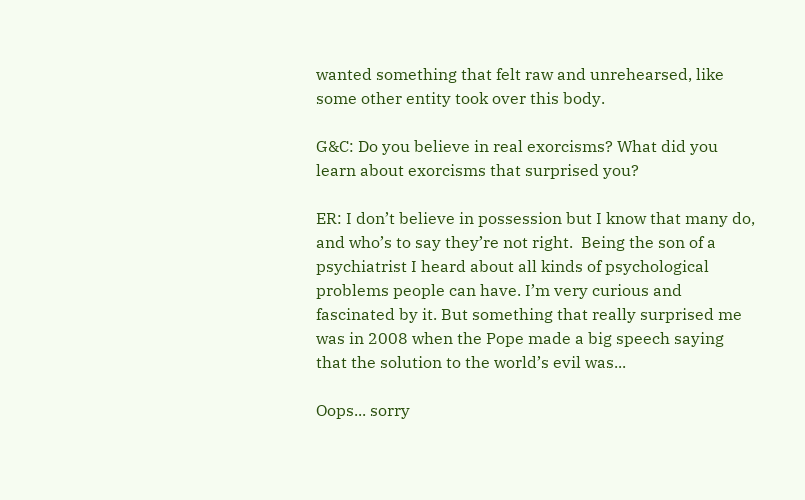wanted something that felt raw and unrehearsed, like some other entity took over this body.

G&C: Do you believe in real exorcisms? What did you learn about exorcisms that surprised you?

ER: I don’t believe in possession but I know that many do, and who’s to say they’re not right.  Being the son of a psychiatrist I heard about all kinds of psychological problems people can have. I’m very curious and fascinated by it. But something that really surprised me was in 2008 when the Pope made a big speech saying that the solution to the world’s evil was...

Oops... sorry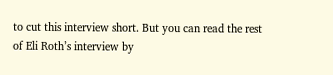to cut this interview short. But you can read the rest of Eli Roth’s interview by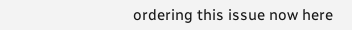ordering this issue now here